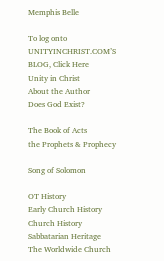Memphis Belle

To log onto UNITYINCHRIST.COM’S BLOG, Click Here
Unity in Christ
About the Author
Does God Exist?

The Book of Acts
the Prophets & Prophecy

Song of Solomon

OT History
Early Church History
Church History
Sabbatarian Heritage
The Worldwide Church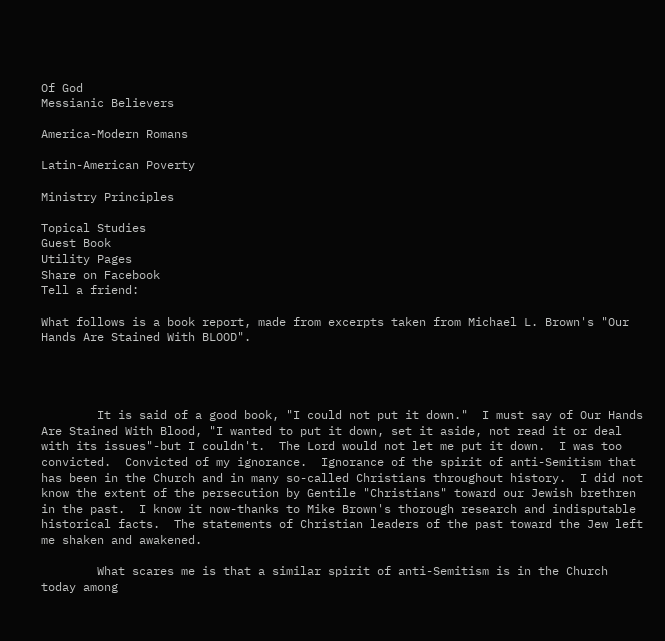Of God
Messianic Believers

America-Modern Romans

Latin-American Poverty

Ministry Principles

Topical Studies
Guest Book
Utility Pages
Share on Facebook
Tell a friend:

What follows is a book report, made from excerpts taken from Michael L. Brown's "Our Hands Are Stained With BLOOD".




        It is said of a good book, "I could not put it down."  I must say of Our Hands Are Stained With Blood, "I wanted to put it down, set it aside, not read it or deal with its issues"-but I couldn't.  The Lord would not let me put it down.  I was too convicted.  Convicted of my ignorance.  Ignorance of the spirit of anti-Semitism that has been in the Church and in many so-called Christians throughout history.  I did not know the extent of the persecution by Gentile "Christians" toward our Jewish brethren in the past.  I know it now-thanks to Mike Brown's thorough research and indisputable historical facts.  The statements of Christian leaders of the past toward the Jew left me shaken and awakened.

        What scares me is that a similar spirit of anti-Semitism is in the Church today among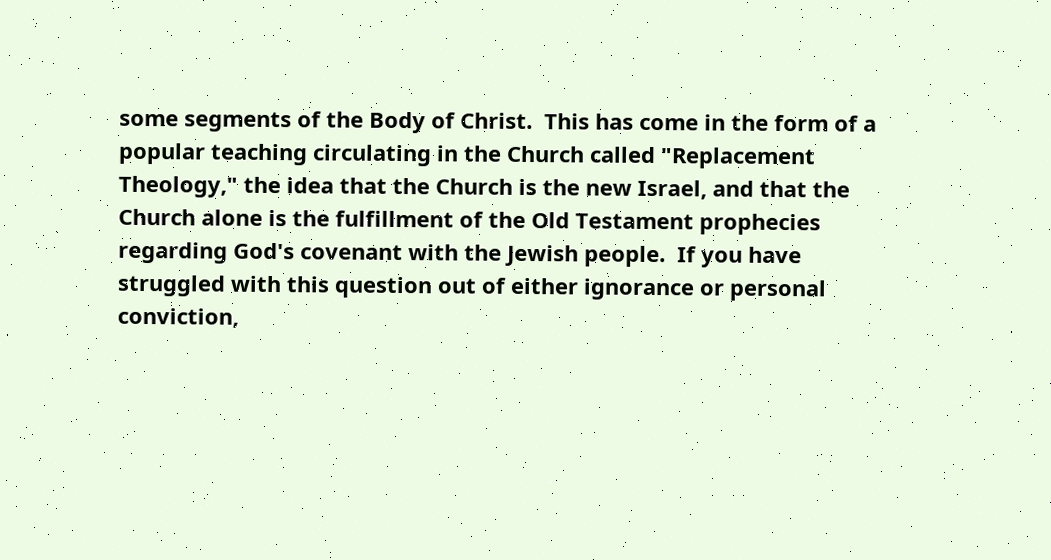some segments of the Body of Christ.  This has come in the form of a popular teaching circulating in the Church called "Replacement Theology," the idea that the Church is the new Israel, and that the Church alone is the fulfillment of the Old Testament prophecies regarding God's covenant with the Jewish people.  If you have struggled with this question out of either ignorance or personal conviction,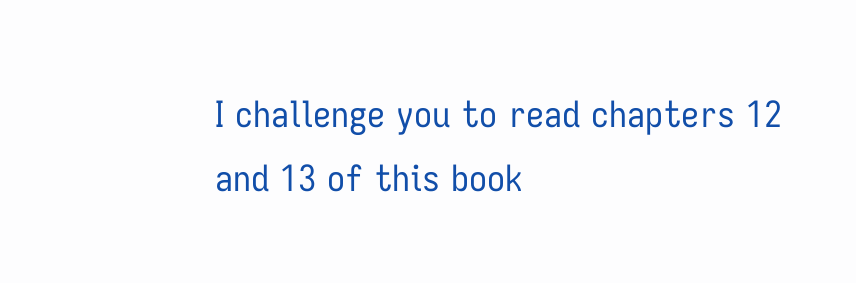I challenge you to read chapters 12 and 13 of this book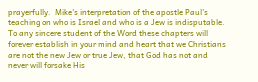prayerfully.  Mike's interpretation of the apostle Paul's teaching on who is Israel and who is a Jew is indisputable.  To any sincere student of the Word these chapters will forever establish in your mind and heart that we Christians are not the new Jew or true Jew, that God has not and never will forsake His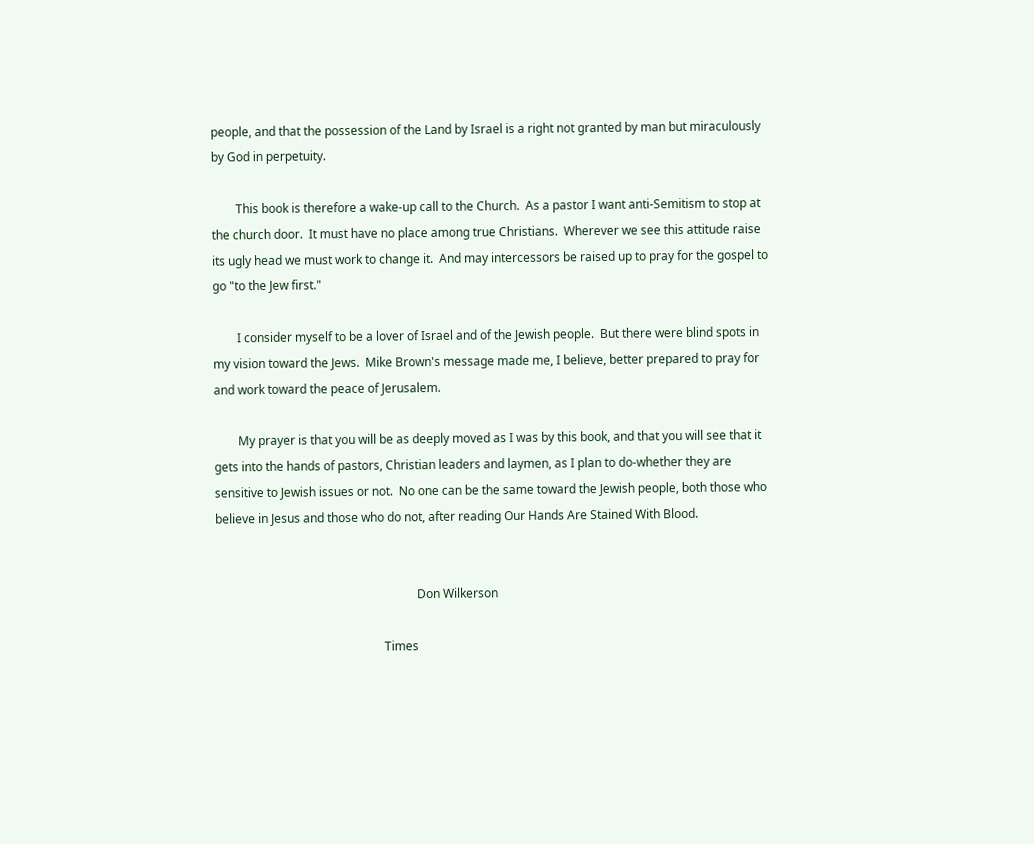people, and that the possession of the Land by Israel is a right not granted by man but miraculously by God in perpetuity.

        This book is therefore a wake-up call to the Church.  As a pastor I want anti-Semitism to stop at the church door.  It must have no place among true Christians.  Wherever we see this attitude raise its ugly head we must work to change it.  And may intercessors be raised up to pray for the gospel to go "to the Jew first."

        I consider myself to be a lover of Israel and of the Jewish people.  But there were blind spots in my vision toward the Jews.  Mike Brown's message made me, I believe, better prepared to pray for and work toward the peace of Jerusalem.

        My prayer is that you will be as deeply moved as I was by this book, and that you will see that it gets into the hands of pastors, Christian leaders and laymen, as I plan to do-whether they are sensitive to Jewish issues or not.  No one can be the same toward the Jewish people, both those who believe in Jesus and those who do not, after reading Our Hands Are Stained With Blood.


                                                                   Don Wilkerson

                                                        Times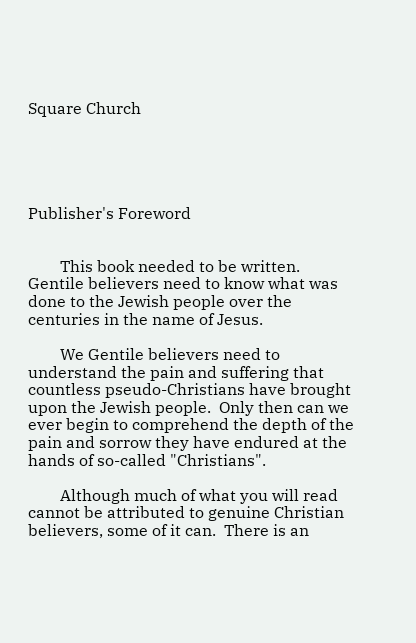Square Church





Publisher's Foreword


        This book needed to be written.  Gentile believers need to know what was done to the Jewish people over the centuries in the name of Jesus.

        We Gentile believers need to understand the pain and suffering that countless pseudo-Christians have brought upon the Jewish people.  Only then can we ever begin to comprehend the depth of the pain and sorrow they have endured at the hands of so-called "Christians".

        Although much of what you will read cannot be attributed to genuine Christian believers, some of it can.  There is an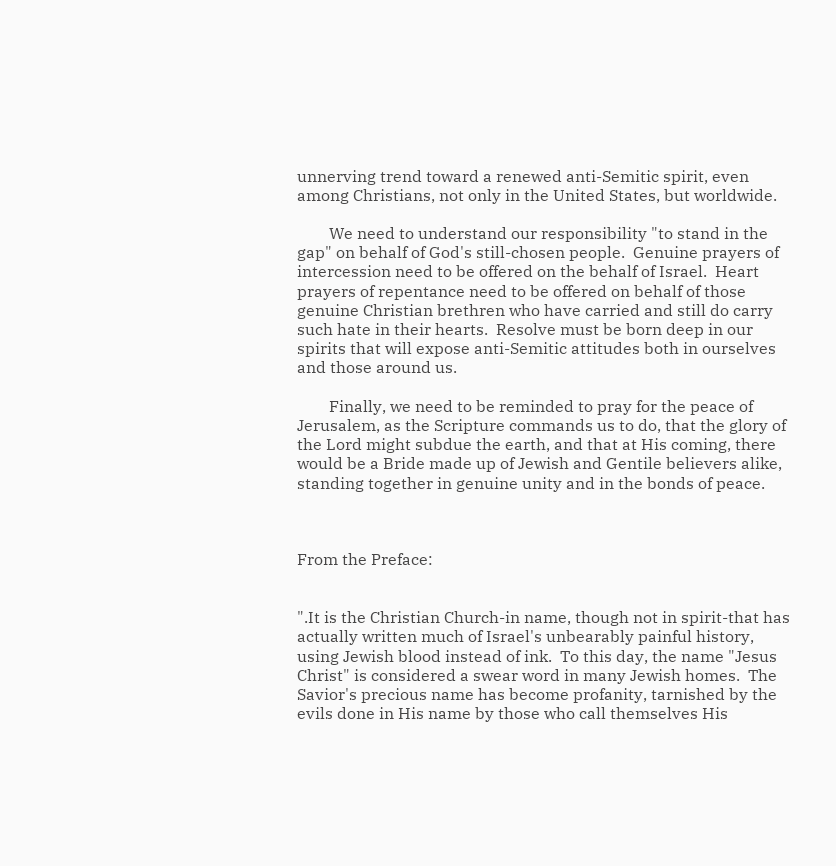unnerving trend toward a renewed anti-Semitic spirit, even among Christians, not only in the United States, but worldwide.

        We need to understand our responsibility "to stand in the gap" on behalf of God's still-chosen people.  Genuine prayers of intercession need to be offered on the behalf of Israel.  Heart prayers of repentance need to be offered on behalf of those genuine Christian brethren who have carried and still do carry such hate in their hearts.  Resolve must be born deep in our spirits that will expose anti-Semitic attitudes both in ourselves and those around us.

        Finally, we need to be reminded to pray for the peace of Jerusalem, as the Scripture commands us to do, that the glory of the Lord might subdue the earth, and that at His coming, there would be a Bride made up of Jewish and Gentile believers alike, standing together in genuine unity and in the bonds of peace.



From the Preface:


".It is the Christian Church-in name, though not in spirit-that has actually written much of Israel's unbearably painful history, using Jewish blood instead of ink.  To this day, the name "Jesus Christ" is considered a swear word in many Jewish homes.  The Savior's precious name has become profanity, tarnished by the evils done in His name by those who call themselves His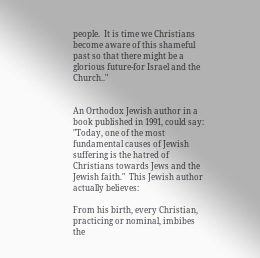people.  It is time we Christians become aware of this shameful past so that there might be a glorious future-for Israel and the Church.."


An Orthodox Jewish author in a book published in 1991, could say: "Today, one of the most fundamental causes of Jewish suffering is the hatred of Christians towards Jews and the Jewish faith."  This Jewish author actually believes:

From his birth, every Christian, practicing or nominal, imbibes the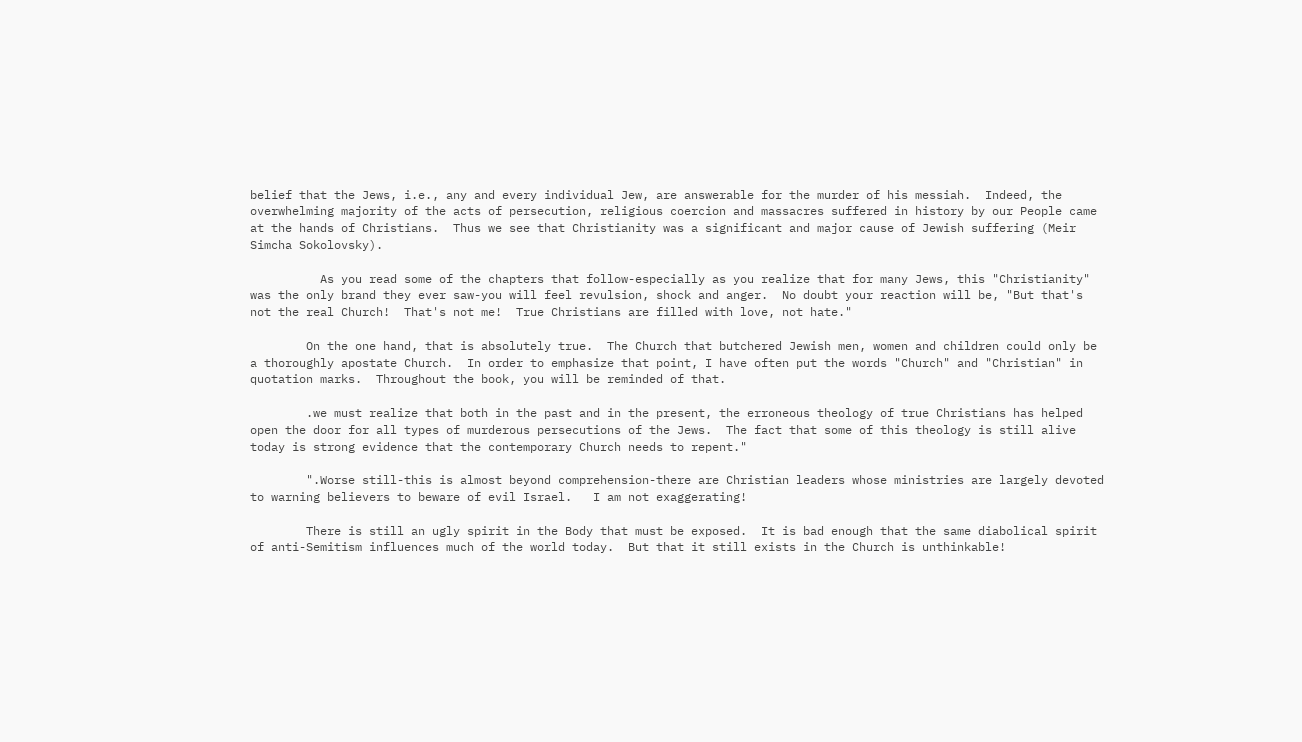belief that the Jews, i.e., any and every individual Jew, are answerable for the murder of his messiah.  Indeed, the overwhelming majority of the acts of persecution, religious coercion and massacres suffered in history by our People came at the hands of Christians.  Thus we see that Christianity was a significant and major cause of Jewish suffering (Meir Simcha Sokolovsky).

          As you read some of the chapters that follow-especially as you realize that for many Jews, this "Christianity" was the only brand they ever saw-you will feel revulsion, shock and anger.  No doubt your reaction will be, "But that's not the real Church!  That's not me!  True Christians are filled with love, not hate."

        On the one hand, that is absolutely true.  The Church that butchered Jewish men, women and children could only be a thoroughly apostate Church.  In order to emphasize that point, I have often put the words "Church" and "Christian" in quotation marks.  Throughout the book, you will be reminded of that.

        .we must realize that both in the past and in the present, the erroneous theology of true Christians has helped open the door for all types of murderous persecutions of the Jews.  The fact that some of this theology is still alive today is strong evidence that the contemporary Church needs to repent."

        ".Worse still-this is almost beyond comprehension-there are Christian leaders whose ministries are largely devoted to warning believers to beware of evil Israel.   I am not exaggerating!

        There is still an ugly spirit in the Body that must be exposed.  It is bad enough that the same diabolical spirit of anti-Semitism influences much of the world today.  But that it still exists in the Church is unthinkable!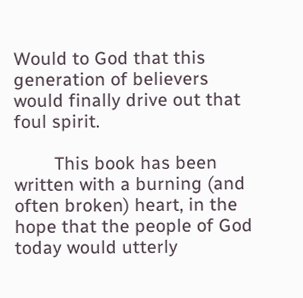Would to God that this generation of believers would finally drive out that foul spirit.

        This book has been written with a burning (and often broken) heart, in the hope that the people of God today would utterly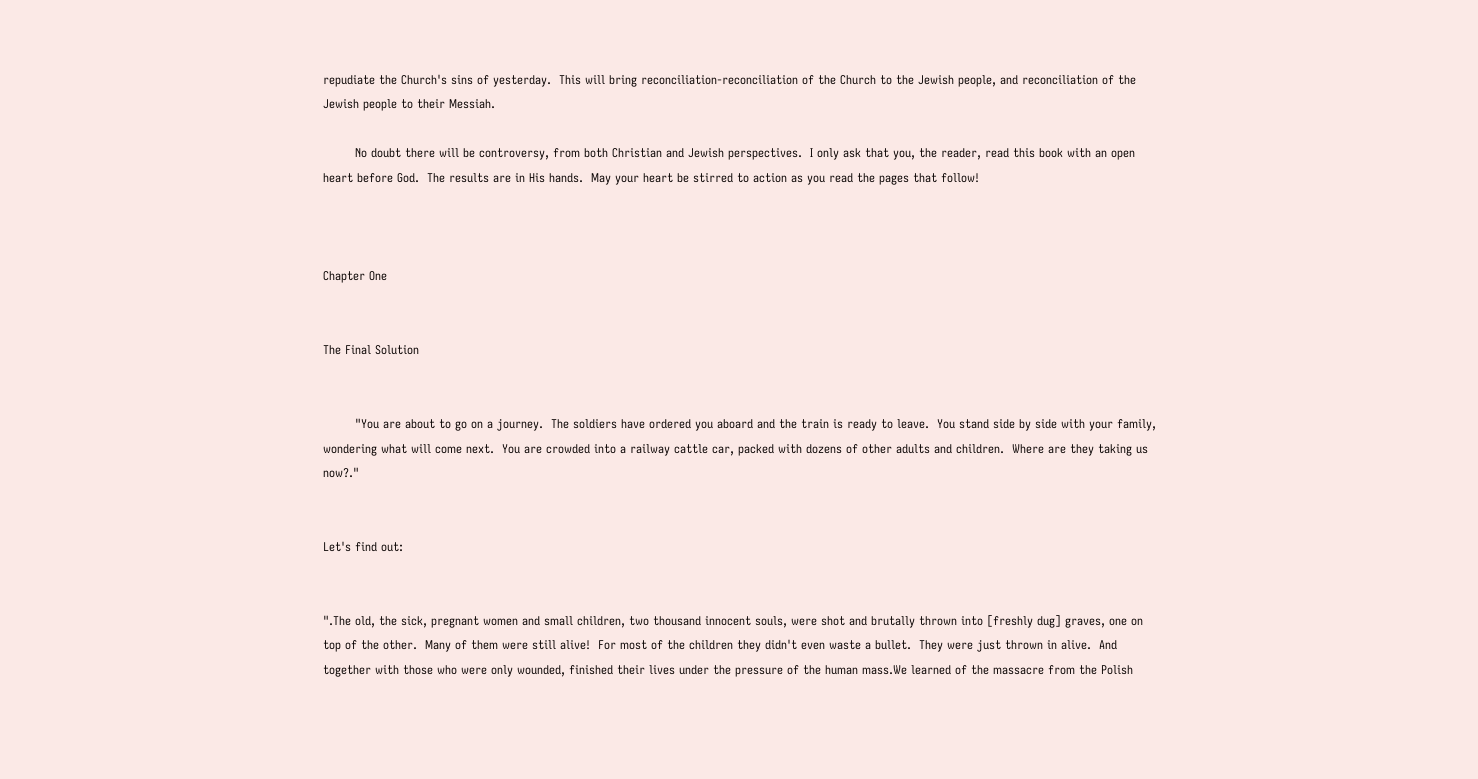repudiate the Church's sins of yesterday.  This will bring reconciliation-reconciliation of the Church to the Jewish people, and reconciliation of the Jewish people to their Messiah.

        No doubt there will be controversy, from both Christian and Jewish perspectives.  I only ask that you, the reader, read this book with an open heart before God.  The results are in His hands.  May your heart be stirred to action as you read the pages that follow!



Chapter One


The Final Solution


        "You are about to go on a journey.  The soldiers have ordered you aboard and the train is ready to leave.  You stand side by side with your family, wondering what will come next.  You are crowded into a railway cattle car, packed with dozens of other adults and children.  Where are they taking us now?."


Let's find out:


".The old, the sick, pregnant women and small children, two thousand innocent souls, were shot and brutally thrown into [freshly dug] graves, one on top of the other.  Many of them were still alive!  For most of the children they didn't even waste a bullet.  They were just thrown in alive.  And together with those who were only wounded, finished their lives under the pressure of the human mass.We learned of the massacre from the Polish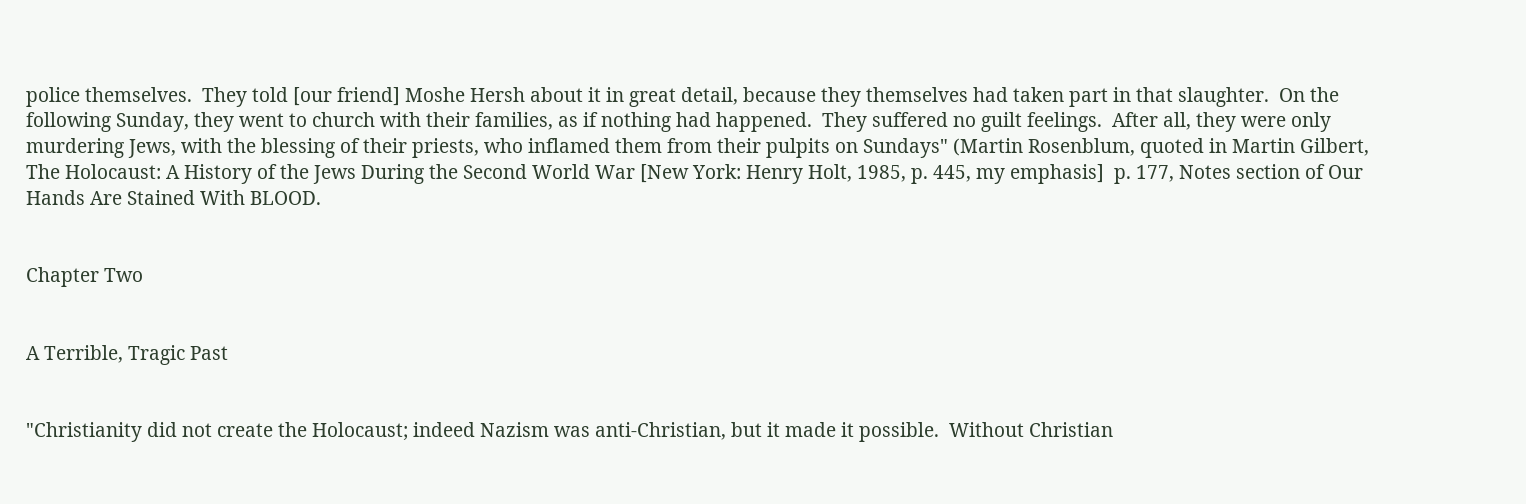police themselves.  They told [our friend] Moshe Hersh about it in great detail, because they themselves had taken part in that slaughter.  On the following Sunday, they went to church with their families, as if nothing had happened.  They suffered no guilt feelings.  After all, they were only murdering Jews, with the blessing of their priests, who inflamed them from their pulpits on Sundays" (Martin Rosenblum, quoted in Martin Gilbert, The Holocaust: A History of the Jews During the Second World War [New York: Henry Holt, 1985, p. 445, my emphasis]  p. 177, Notes section of Our Hands Are Stained With BLOOD.


Chapter Two


A Terrible, Tragic Past


"Christianity did not create the Holocaust; indeed Nazism was anti-Christian, but it made it possible.  Without Christian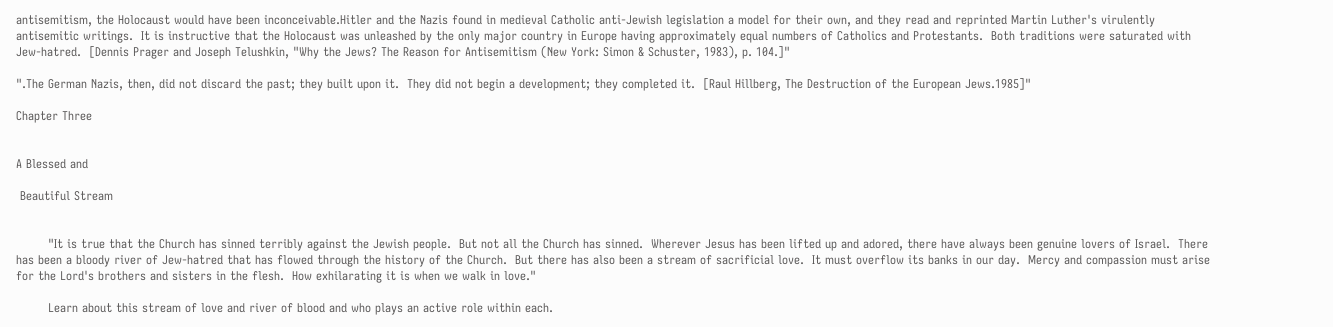antisemitism, the Holocaust would have been inconceivable.Hitler and the Nazis found in medieval Catholic anti-Jewish legislation a model for their own, and they read and reprinted Martin Luther's virulently antisemitic writings.  It is instructive that the Holocaust was unleashed by the only major country in Europe having approximately equal numbers of Catholics and Protestants.  Both traditions were saturated with Jew-hatred.  [Dennis Prager and Joseph Telushkin, "Why the Jews? The Reason for Antisemitism (New York: Simon & Schuster, 1983), p. 104.]"

".The German Nazis, then, did not discard the past; they built upon it.  They did not begin a development; they completed it.  [Raul Hillberg, The Destruction of the European Jews.1985]"

Chapter Three


A Blessed and

 Beautiful Stream


        "It is true that the Church has sinned terribly against the Jewish people.  But not all the Church has sinned.  Wherever Jesus has been lifted up and adored, there have always been genuine lovers of Israel.  There has been a bloody river of Jew-hatred that has flowed through the history of the Church.  But there has also been a stream of sacrificial love.  It must overflow its banks in our day.  Mercy and compassion must arise for the Lord's brothers and sisters in the flesh.  How exhilarating it is when we walk in love."

        Learn about this stream of love and river of blood and who plays an active role within each.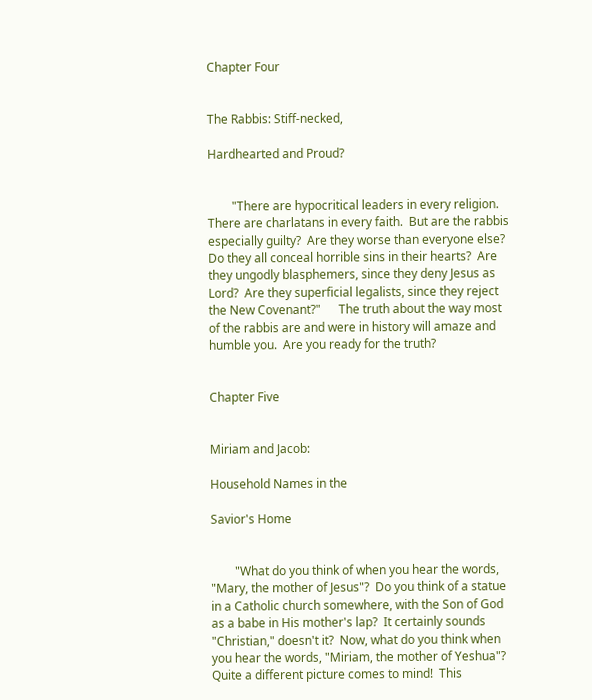Chapter Four


The Rabbis: Stiff-necked,

Hardhearted and Proud?


        "There are hypocritical leaders in every religion.  There are charlatans in every faith.  But are the rabbis especially guilty?  Are they worse than everyone else?  Do they all conceal horrible sins in their hearts?  Are they ungodly blasphemers, since they deny Jesus as Lord?  Are they superficial legalists, since they reject the New Covenant?"      The truth about the way most of the rabbis are and were in history will amaze and humble you.  Are you ready for the truth?


Chapter Five


Miriam and Jacob:

Household Names in the

Savior's Home


        "What do you think of when you hear the words, "Mary, the mother of Jesus"?  Do you think of a statue in a Catholic church somewhere, with the Son of God as a babe in His mother's lap?  It certainly sounds "Christian," doesn't it?  Now, what do you think when you hear the words, "Miriam, the mother of Yeshua"?  Quite a different picture comes to mind!  This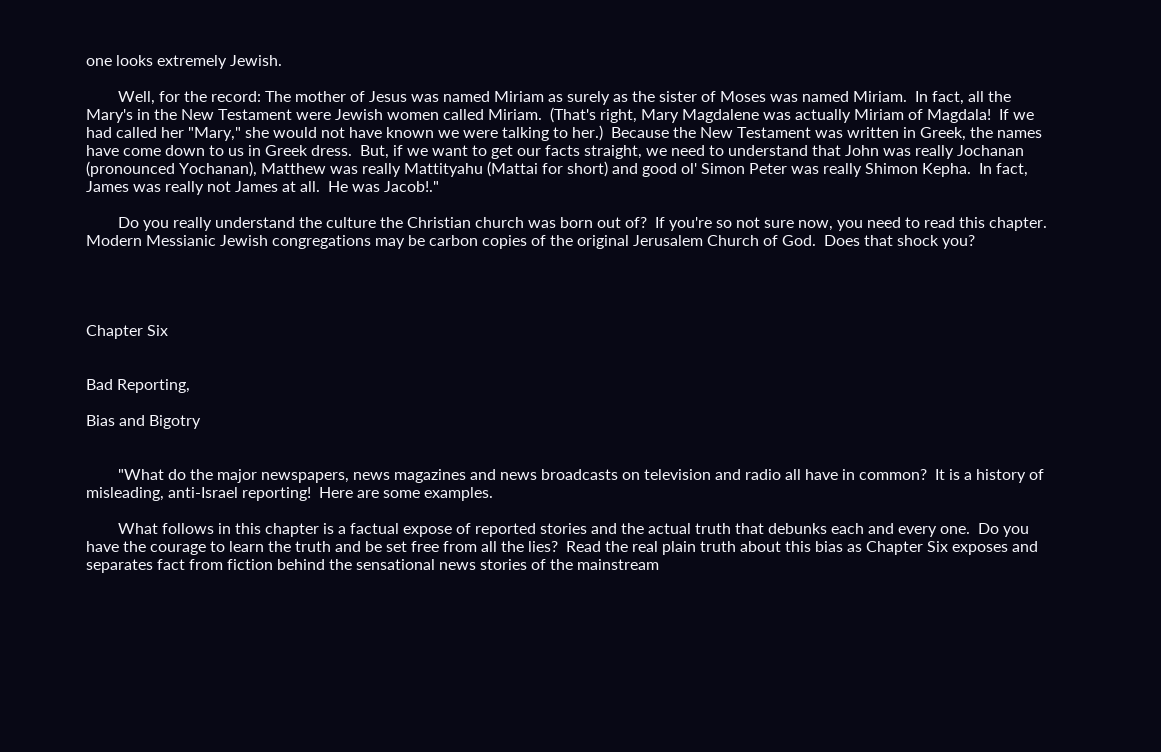one looks extremely Jewish.

        Well, for the record: The mother of Jesus was named Miriam as surely as the sister of Moses was named Miriam.  In fact, all the Mary's in the New Testament were Jewish women called Miriam.  (That's right, Mary Magdalene was actually Miriam of Magdala!  If we had called her "Mary," she would not have known we were talking to her.)  Because the New Testament was written in Greek, the names have come down to us in Greek dress.  But, if we want to get our facts straight, we need to understand that John was really Jochanan (pronounced Yochanan), Matthew was really Mattityahu (Mattai for short) and good ol' Simon Peter was really Shimon Kepha.  In fact, James was really not James at all.  He was Jacob!."

        Do you really understand the culture the Christian church was born out of?  If you're so not sure now, you need to read this chapter.  Modern Messianic Jewish congregations may be carbon copies of the original Jerusalem Church of God.  Does that shock you?




Chapter Six


Bad Reporting,

Bias and Bigotry


        "What do the major newspapers, news magazines and news broadcasts on television and radio all have in common?  It is a history of misleading, anti-Israel reporting!  Here are some examples.

        What follows in this chapter is a factual expose of reported stories and the actual truth that debunks each and every one.  Do you have the courage to learn the truth and be set free from all the lies?  Read the real plain truth about this bias as Chapter Six exposes and separates fact from fiction behind the sensational news stories of the mainstream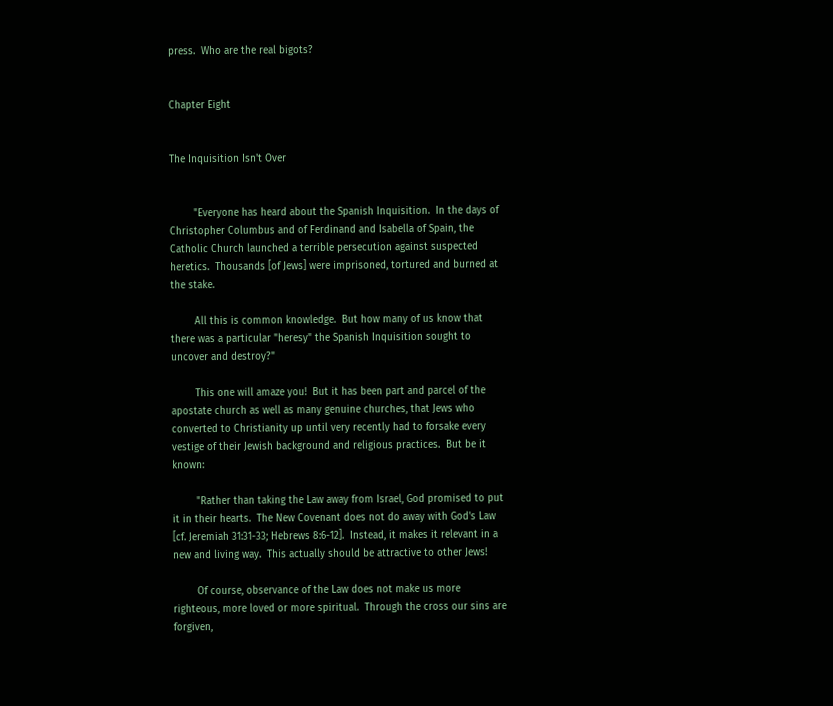press.  Who are the real bigots?


Chapter Eight


The Inquisition Isn't Over


        "Everyone has heard about the Spanish Inquisition.  In the days of Christopher Columbus and of Ferdinand and Isabella of Spain, the Catholic Church launched a terrible persecution against suspected heretics.  Thousands [of Jews] were imprisoned, tortured and burned at the stake.

        All this is common knowledge.  But how many of us know that there was a particular "heresy" the Spanish Inquisition sought to uncover and destroy?"

        This one will amaze you!  But it has been part and parcel of the apostate church as well as many genuine churches, that Jews who converted to Christianity up until very recently had to forsake every vestige of their Jewish background and religious practices.  But be it known:

        "Rather than taking the Law away from Israel, God promised to put it in their hearts.  The New Covenant does not do away with God's Law [cf. Jeremiah 31:31-33; Hebrews 8:6-12].  Instead, it makes it relevant in a new and living way.  This actually should be attractive to other Jews!

        Of course, observance of the Law does not make us more righteous, more loved or more spiritual.  Through the cross our sins are forgiven,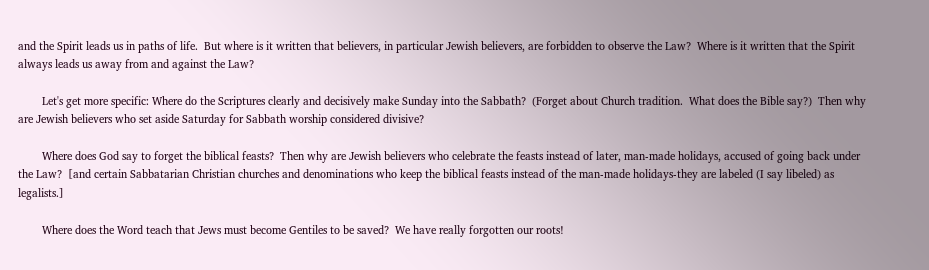and the Spirit leads us in paths of life.  But where is it written that believers, in particular Jewish believers, are forbidden to observe the Law?  Where is it written that the Spirit always leads us away from and against the Law?

        Let's get more specific: Where do the Scriptures clearly and decisively make Sunday into the Sabbath?  (Forget about Church tradition.  What does the Bible say?)  Then why are Jewish believers who set aside Saturday for Sabbath worship considered divisive?

        Where does God say to forget the biblical feasts?  Then why are Jewish believers who celebrate the feasts instead of later, man-made holidays, accused of going back under the Law?  [and certain Sabbatarian Christian churches and denominations who keep the biblical feasts instead of the man-made holidays-they are labeled (I say libeled) as legalists.]

        Where does the Word teach that Jews must become Gentiles to be saved?  We have really forgotten our roots!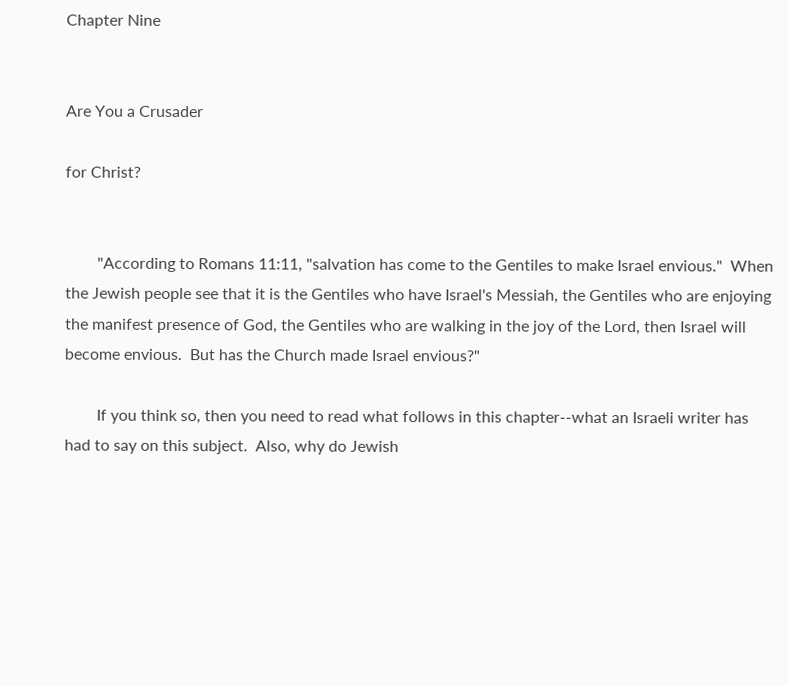Chapter Nine


Are You a Crusader

for Christ?


        "According to Romans 11:11, "salvation has come to the Gentiles to make Israel envious."  When the Jewish people see that it is the Gentiles who have Israel's Messiah, the Gentiles who are enjoying the manifest presence of God, the Gentiles who are walking in the joy of the Lord, then Israel will become envious.  But has the Church made Israel envious?"

        If you think so, then you need to read what follows in this chapter--what an Israeli writer has had to say on this subject.  Also, why do Jewish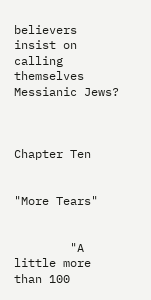believers insist on calling themselves Messianic Jews?



Chapter Ten


"More Tears"


        "A little more than 100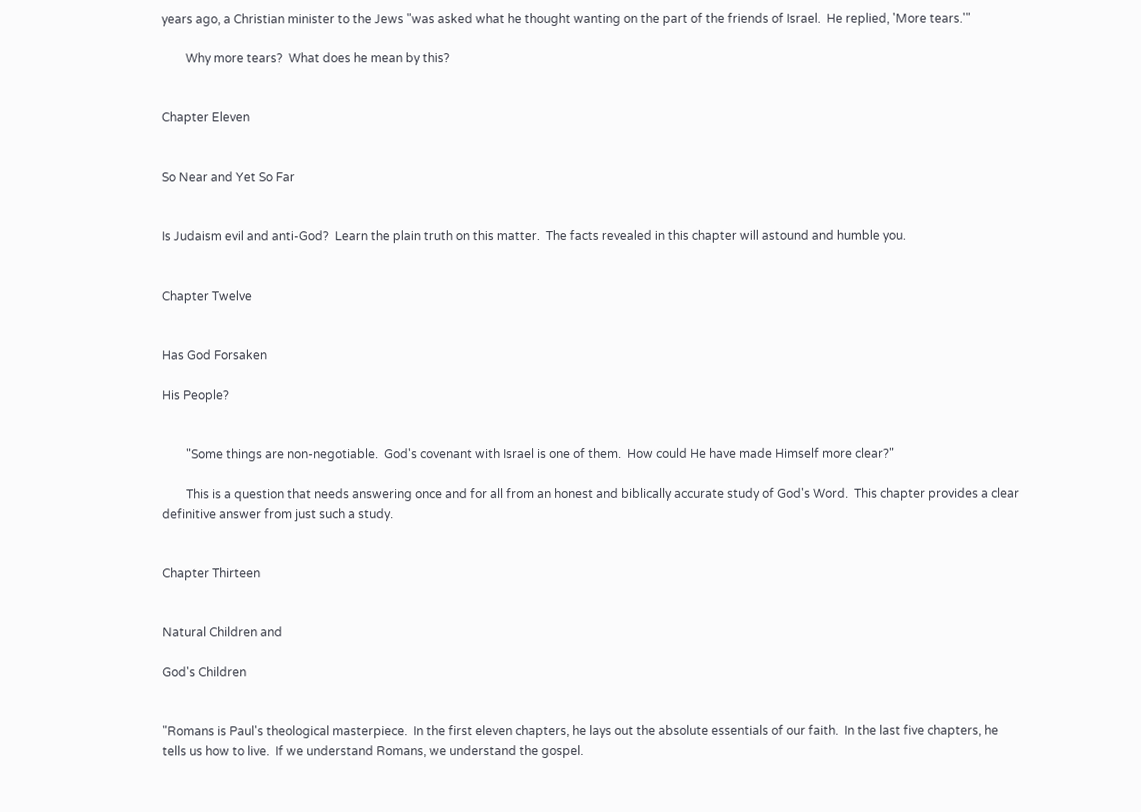years ago, a Christian minister to the Jews "was asked what he thought wanting on the part of the friends of Israel.  He replied, 'More tears.'"

        Why more tears?  What does he mean by this?


Chapter Eleven


So Near and Yet So Far


Is Judaism evil and anti-God?  Learn the plain truth on this matter.  The facts revealed in this chapter will astound and humble you.


Chapter Twelve


Has God Forsaken

His People?


        "Some things are non-negotiable.  God's covenant with Israel is one of them.  How could He have made Himself more clear?"

        This is a question that needs answering once and for all from an honest and biblically accurate study of God's Word.  This chapter provides a clear definitive answer from just such a study.


Chapter Thirteen


Natural Children and

God's Children


"Romans is Paul's theological masterpiece.  In the first eleven chapters, he lays out the absolute essentials of our faith.  In the last five chapters, he tells us how to live.  If we understand Romans, we understand the gospel.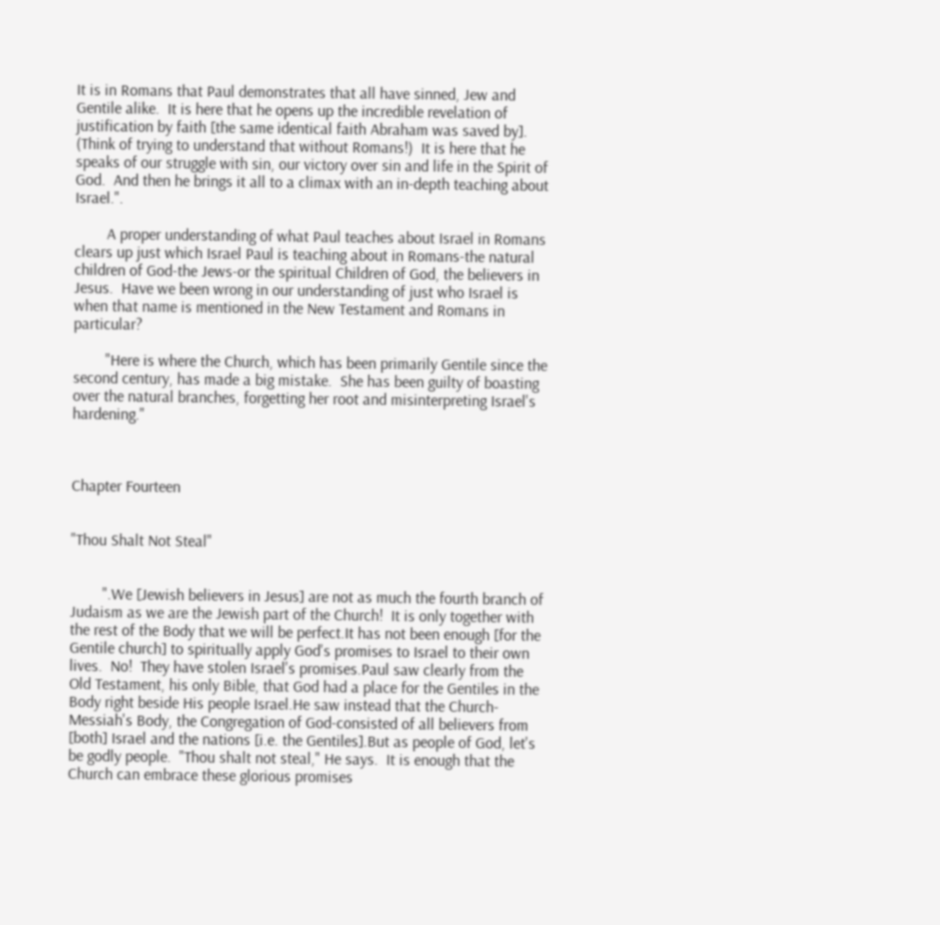It is in Romans that Paul demonstrates that all have sinned, Jew and Gentile alike.  It is here that he opens up the incredible revelation of justification by faith [the same identical faith Abraham was saved by].  (Think of trying to understand that without Romans!)  It is here that he speaks of our struggle with sin, our victory over sin and life in the Spirit of God.  And then he brings it all to a climax with an in-depth teaching about Israel.".

        A proper understanding of what Paul teaches about Israel in Romans clears up just which Israel Paul is teaching about in Romans-the natural children of God-the Jews-or the spiritual Children of God, the believers in Jesus.  Have we been wrong in our understanding of just who Israel is when that name is mentioned in the New Testament and Romans in particular?

        "Here is where the Church, which has been primarily Gentile since the second century, has made a big mistake.  She has been guilty of boasting over the natural branches, forgetting her root and misinterpreting Israel's hardening."



Chapter Fourteen


"Thou Shalt Not Steal"


        ".We [Jewish believers in Jesus] are not as much the fourth branch of Judaism as we are the Jewish part of the Church!  It is only together with the rest of the Body that we will be perfect.It has not been enough [for the Gentile church] to spiritually apply God's promises to Israel to their own lives.  No!  They have stolen Israel's promises.Paul saw clearly from the Old Testament, his only Bible, that God had a place for the Gentiles in the Body right beside His people Israel.He saw instead that the Church-Messiah's Body, the Congregation of God-consisted of all believers from [both] Israel and the nations [i.e. the Gentiles].But as people of God, let's be godly people.  "Thou shalt not steal," He says.  It is enough that the Church can embrace these glorious promises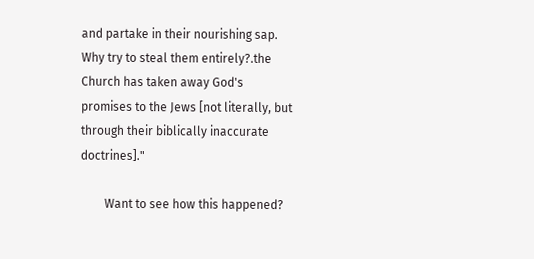and partake in their nourishing sap.  Why try to steal them entirely?.the Church has taken away God's promises to the Jews [not literally, but through their biblically inaccurate doctrines]."

        Want to see how this happened?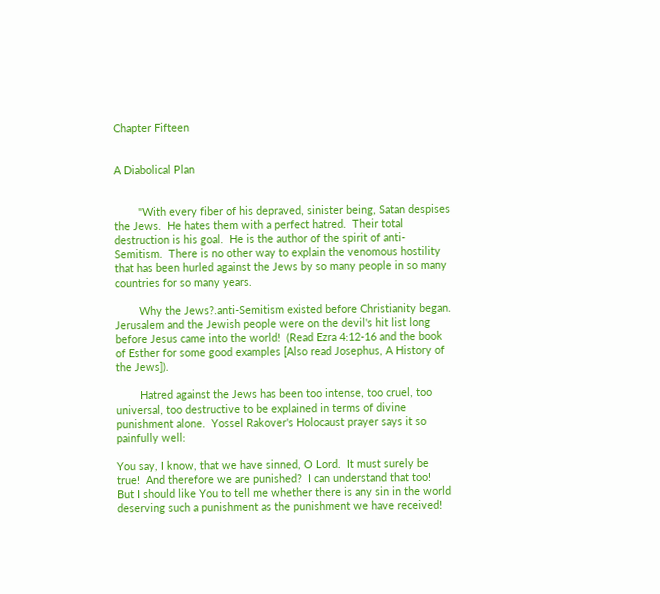Chapter Fifteen


A Diabolical Plan


        "With every fiber of his depraved, sinister being, Satan despises the Jews.  He hates them with a perfect hatred.  Their total destruction is his goal.  He is the author of the spirit of anti-Semitism.  There is no other way to explain the venomous hostility that has been hurled against the Jews by so many people in so many countries for so many years.

        Why the Jews?.anti-Semitism existed before Christianity began.  Jerusalem and the Jewish people were on the devil's hit list long before Jesus came into the world!  (Read Ezra 4:12-16 and the book of Esther for some good examples [Also read Josephus, A History of the Jews]).

        Hatred against the Jews has been too intense, too cruel, too universal, too destructive to be explained in terms of divine punishment alone.  Yossel Rakover's Holocaust prayer says it so painfully well:

You say, I know, that we have sinned, O Lord.  It must surely be true!  And therefore we are punished?  I can understand that too!  But I should like You to tell me whether there is any sin in the world deserving such a punishment as the punishment we have received!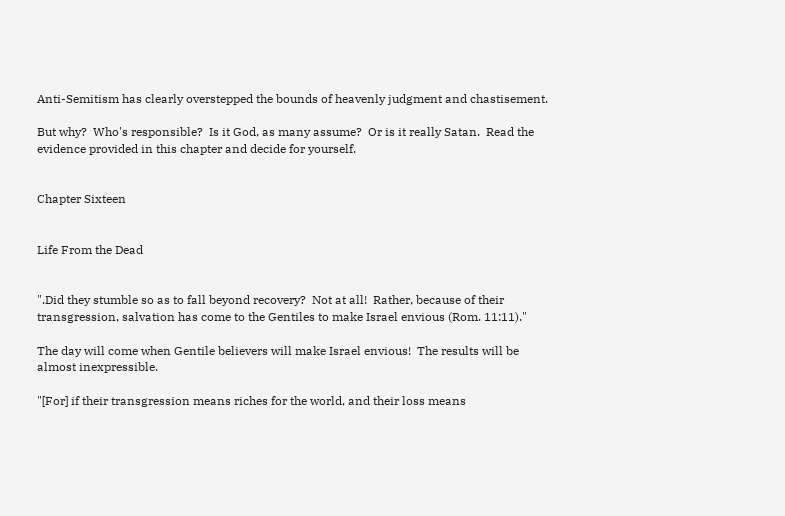Anti-Semitism has clearly overstepped the bounds of heavenly judgment and chastisement.

But why?  Who's responsible?  Is it God, as many assume?  Or is it really Satan.  Read the evidence provided in this chapter and decide for yourself.


Chapter Sixteen


Life From the Dead


".Did they stumble so as to fall beyond recovery?  Not at all!  Rather, because of their transgression, salvation has come to the Gentiles to make Israel envious (Rom. 11:11)."

The day will come when Gentile believers will make Israel envious!  The results will be almost inexpressible.

"[For] if their transgression means riches for the world, and their loss means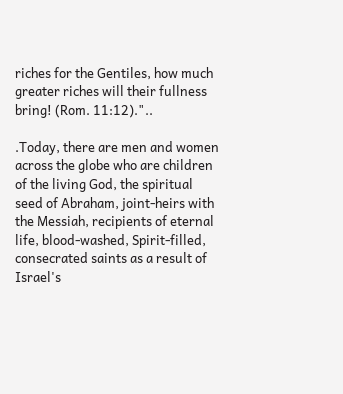riches for the Gentiles, how much greater riches will their fullness bring! (Rom. 11:12)."..

.Today, there are men and women across the globe who are children of the living God, the spiritual seed of Abraham, joint-heirs with the Messiah, recipients of eternal life, blood-washed, Spirit-filled, consecrated saints as a result of Israel's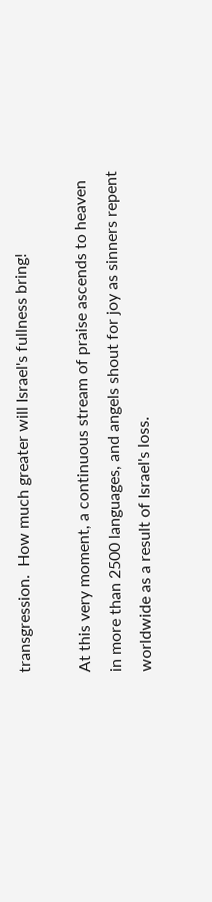transgression.  How much greater will Israel's fullness bring!

At this very moment, a continuous stream of praise ascends to heaven in more than 2500 languages, and angels shout for joy as sinners repent worldwide as a result of Israel's loss.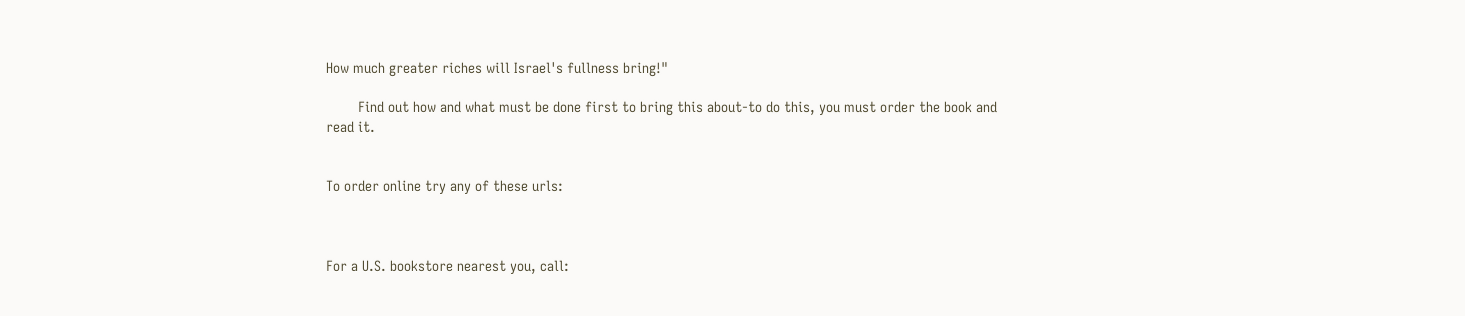How much greater riches will Israel's fullness bring!"

        Find out how and what must be done first to bring this about-to do this, you must order the book and read it.


To order online try any of these urls:



For a U.S. bookstore nearest you, call: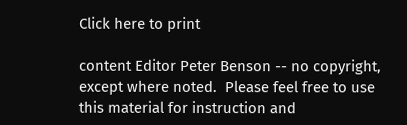Click here to print

content Editor Peter Benson -- no copyright, except where noted.  Please feel free to use this material for instruction and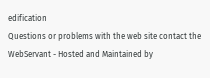edification
Questions or problems with the web site contact the WebServant - Hosted and Maintained by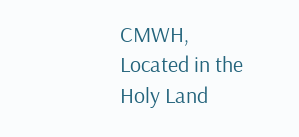CMWH, Located in the Holy Land